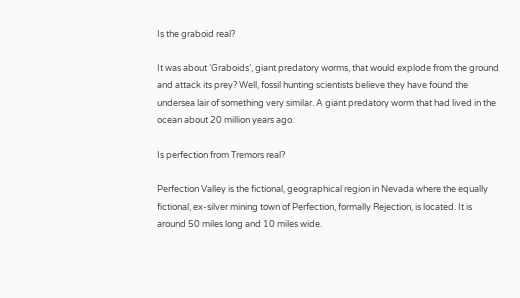Is the graboid real?

It was about ‘Graboids’, giant predatory worms, that would explode from the ground and attack its prey? Well, fossil hunting scientists believe they have found the undersea lair of something very similar. A giant predatory worm that had lived in the ocean about 20 million years ago.

Is perfection from Tremors real?

Perfection Valley is the fictional, geographical region in Nevada where the equally fictional, ex-silver mining town of Perfection, formally Rejection, is located. It is around 50 miles long and 10 miles wide.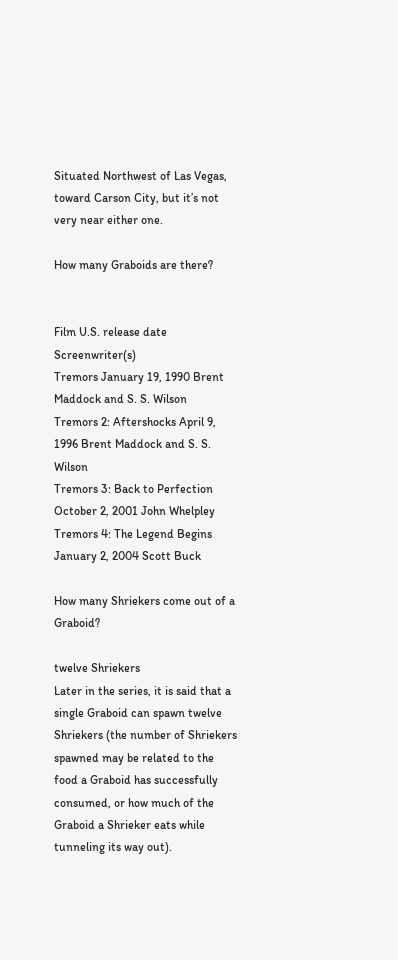Situated Northwest of Las Vegas, toward Carson City, but it’s not very near either one.

How many Graboids are there?


Film U.S. release date Screenwriter(s)
Tremors January 19, 1990 Brent Maddock and S. S. Wilson
Tremors 2: Aftershocks April 9, 1996 Brent Maddock and S. S. Wilson
Tremors 3: Back to Perfection October 2, 2001 John Whelpley
Tremors 4: The Legend Begins January 2, 2004 Scott Buck

How many Shriekers come out of a Graboid?

twelve Shriekers
Later in the series, it is said that a single Graboid can spawn twelve Shriekers (the number of Shriekers spawned may be related to the food a Graboid has successfully consumed, or how much of the Graboid a Shrieker eats while tunneling its way out).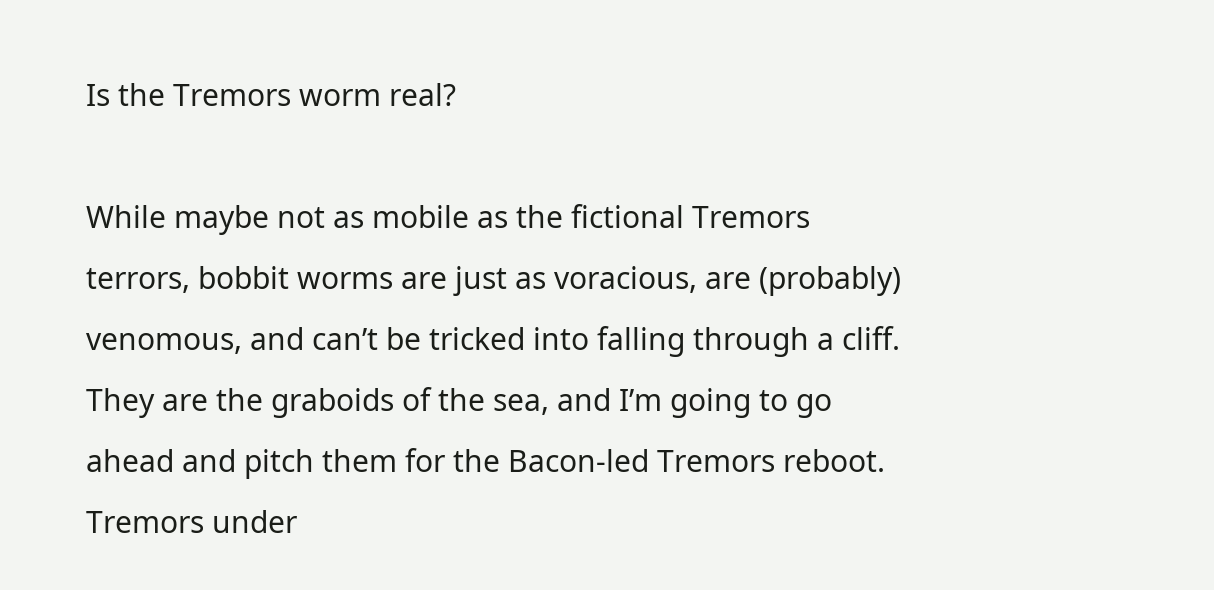Is the Tremors worm real?

While maybe not as mobile as the fictional Tremors terrors, bobbit worms are just as voracious, are (probably) venomous, and can’t be tricked into falling through a cliff. They are the graboids of the sea, and I’m going to go ahead and pitch them for the Bacon-led Tremors reboot. Tremors under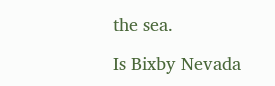the sea.

Is Bixby Nevada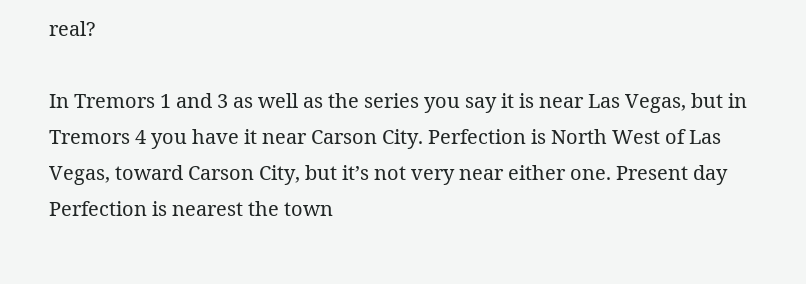real?

In Tremors 1 and 3 as well as the series you say it is near Las Vegas, but in Tremors 4 you have it near Carson City. Perfection is North West of Las Vegas, toward Carson City, but it’s not very near either one. Present day Perfection is nearest the town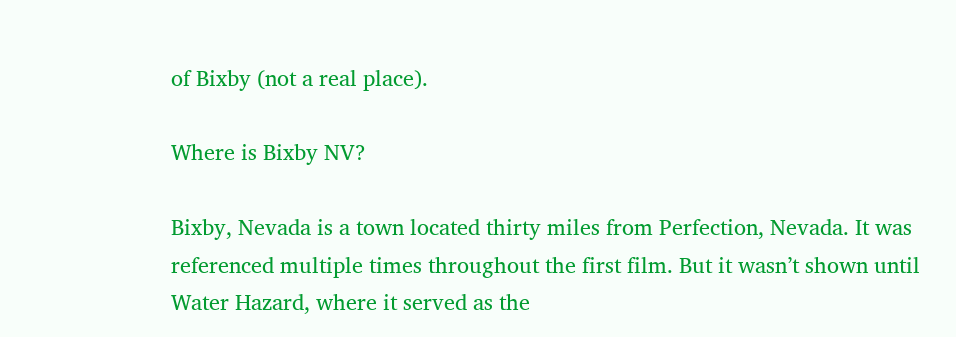of Bixby (not a real place).

Where is Bixby NV?

Bixby, Nevada is a town located thirty miles from Perfection, Nevada. It was referenced multiple times throughout the first film. But it wasn’t shown until Water Hazard, where it served as the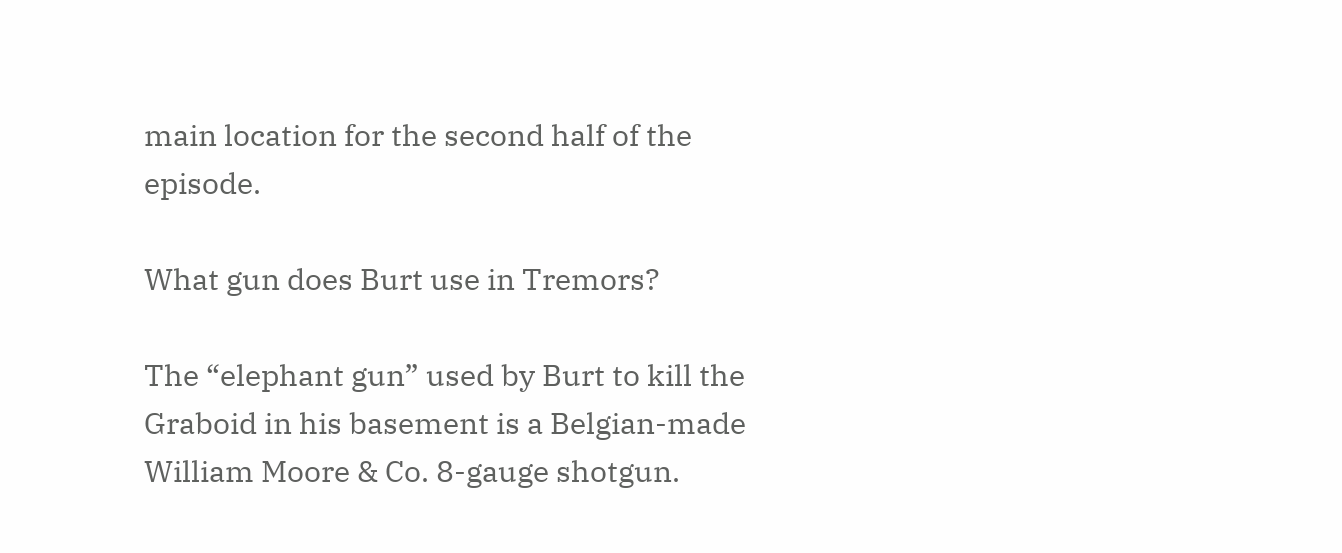main location for the second half of the episode.

What gun does Burt use in Tremors?

The “elephant gun” used by Burt to kill the Graboid in his basement is a Belgian-made William Moore & Co. 8-gauge shotgun.